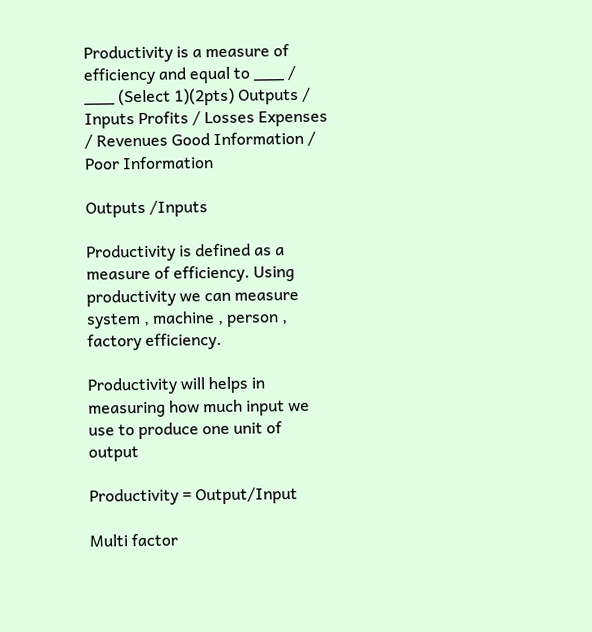Productivity is a measure of efficiency and equal to ___ / ___ (Select 1)(2pts) Outputs / Inputs Profits / Losses Expenses / Revenues Good Information / Poor Information

Outputs /Inputs

Productivity is defined as a measure of efficiency. Using productivity we can measure system , machine , person , factory efficiency.

Productivity will helps in measuring how much input we use to produce one unit of output

Productivity = Output/Input

Multi factor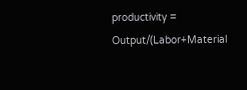productivity = Output/(Labor+Material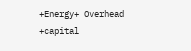+Energy+ Overhead +capital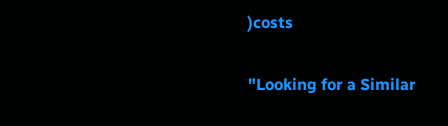)costs

"Looking for a Similar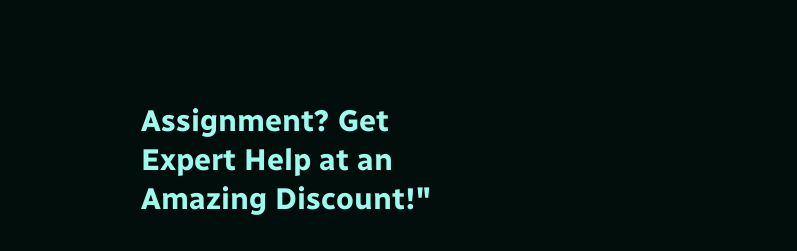Assignment? Get Expert Help at an Amazing Discount!"